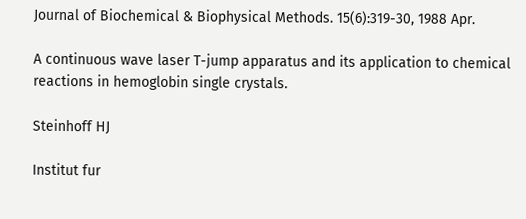Journal of Biochemical & Biophysical Methods. 15(6):319-30, 1988 Apr.

A continuous wave laser T-jump apparatus and its application to chemical reactions in hemoglobin single crystals.

Steinhoff HJ

Institut fur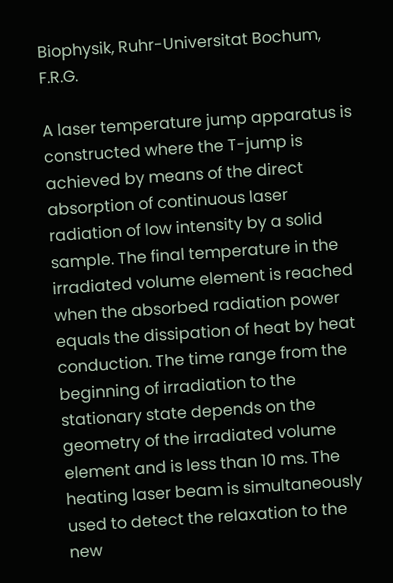Biophysik, Ruhr-Universitat Bochum, F.R.G.

A laser temperature jump apparatus is constructed where the T-jump is achieved by means of the direct absorption of continuous laser radiation of low intensity by a solid sample. The final temperature in the irradiated volume element is reached when the absorbed radiation power equals the dissipation of heat by heat conduction. The time range from the beginning of irradiation to the stationary state depends on the geometry of the irradiated volume element and is less than 10 ms. The heating laser beam is simultaneously used to detect the relaxation to the new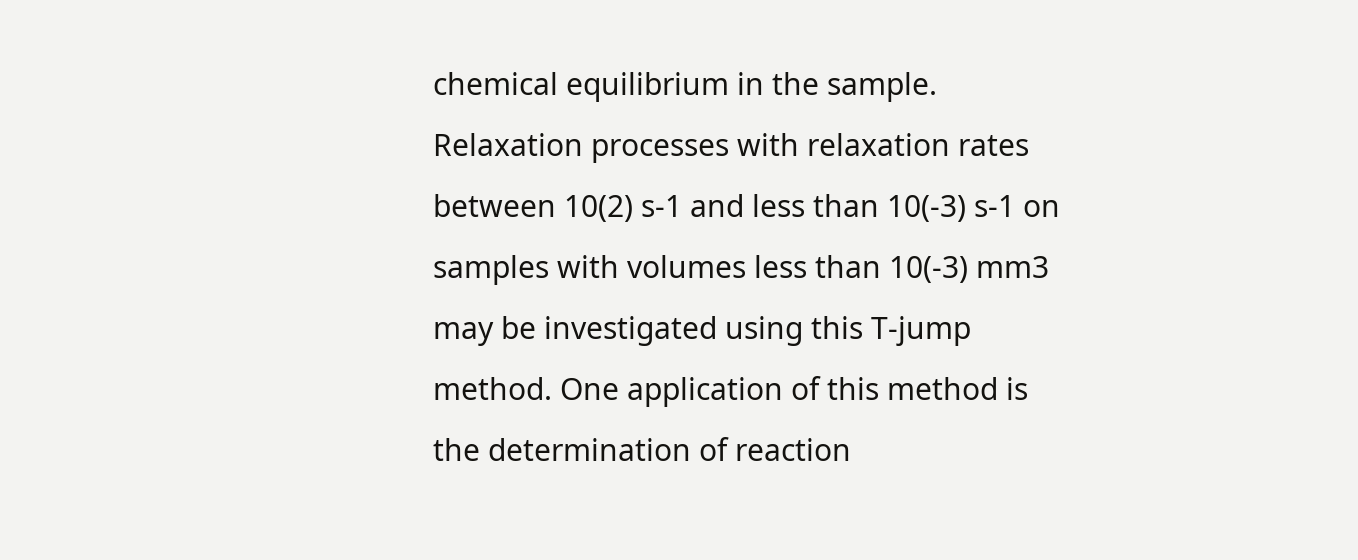chemical equilibrium in the sample. Relaxation processes with relaxation rates between 10(2) s-1 and less than 10(-3) s-1 on samples with volumes less than 10(-3) mm3 may be investigated using this T-jump method. One application of this method is the determination of reaction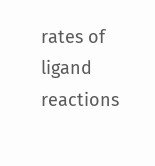rates of ligand reactions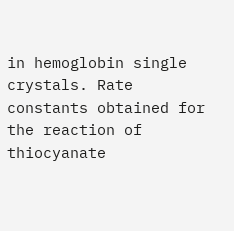in hemoglobin single crystals. Rate constants obtained for the reaction of thiocyanate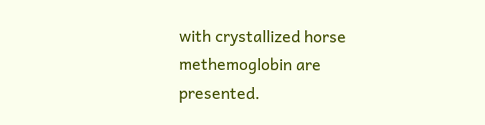with crystallized horse methemoglobin are presented.